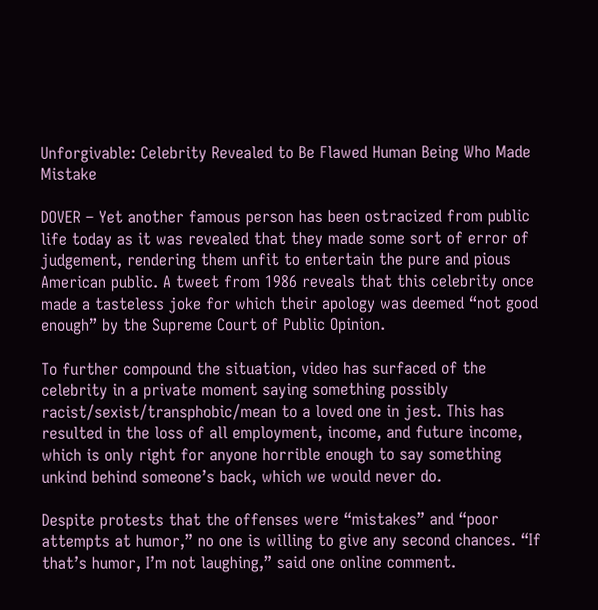Unforgivable: Celebrity Revealed to Be Flawed Human Being Who Made Mistake

DOVER – Yet another famous person has been ostracized from public life today as it was revealed that they made some sort of error of judgement, rendering them unfit to entertain the pure and pious American public. A tweet from 1986 reveals that this celebrity once made a tasteless joke for which their apology was deemed “not good enough” by the Supreme Court of Public Opinion.

To further compound the situation, video has surfaced of the celebrity in a private moment saying something possibly racist/sexist/transphobic/mean to a loved one in jest. This has resulted in the loss of all employment, income, and future income, which is only right for anyone horrible enough to say something unkind behind someone’s back, which we would never do.

Despite protests that the offenses were “mistakes” and “poor attempts at humor,” no one is willing to give any second chances. “If that’s humor, I’m not laughing,” said one online comment.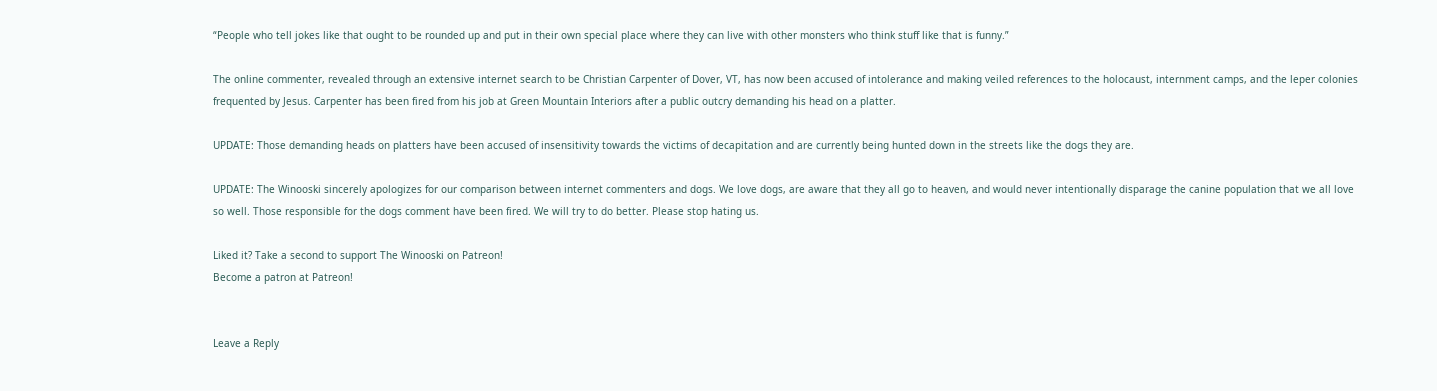“People who tell jokes like that ought to be rounded up and put in their own special place where they can live with other monsters who think stuff like that is funny.”

The online commenter, revealed through an extensive internet search to be Christian Carpenter of Dover, VT, has now been accused of intolerance and making veiled references to the holocaust, internment camps, and the leper colonies frequented by Jesus. Carpenter has been fired from his job at Green Mountain Interiors after a public outcry demanding his head on a platter.

UPDATE: Those demanding heads on platters have been accused of insensitivity towards the victims of decapitation and are currently being hunted down in the streets like the dogs they are.

UPDATE: The Winooski sincerely apologizes for our comparison between internet commenters and dogs. We love dogs, are aware that they all go to heaven, and would never intentionally disparage the canine population that we all love so well. Those responsible for the dogs comment have been fired. We will try to do better. Please stop hating us.

Liked it? Take a second to support The Winooski on Patreon!
Become a patron at Patreon!


Leave a Reply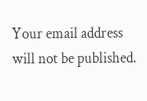Your email address will not be published.